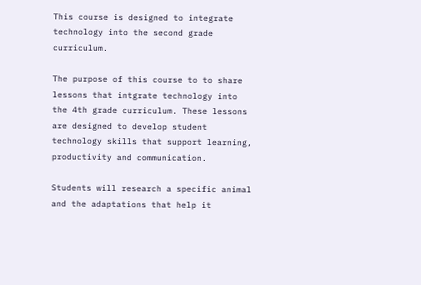This course is designed to integrate technology into the second grade curriculum.

The purpose of this course to to share lessons that intgrate technology into the 4th grade curriculum. These lessons are designed to develop student technology skills that support learning, productivity and communication.

Students will research a specific animal and the adaptations that help it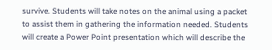survive. Students will take notes on the animal using a packet to assist them in gathering the information needed. Students will create a Power Point presentation which will describe the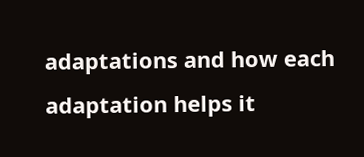adaptations and how each adaptation helps it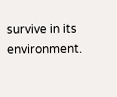survive in its environment.